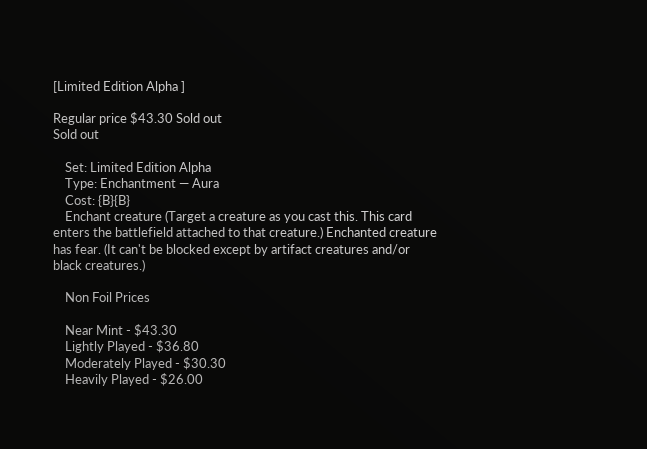[Limited Edition Alpha ]

Regular price $43.30 Sold out
Sold out

    Set: Limited Edition Alpha
    Type: Enchantment — Aura
    Cost: {B}{B}
    Enchant creature (Target a creature as you cast this. This card enters the battlefield attached to that creature.) Enchanted creature has fear. (It can't be blocked except by artifact creatures and/or black creatures.)

    Non Foil Prices

    Near Mint - $43.30
    Lightly Played - $36.80
    Moderately Played - $30.30
    Heavily Played - $26.00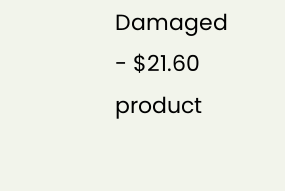Damaged - $21.60
product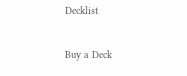Decklist

Buy a Deck